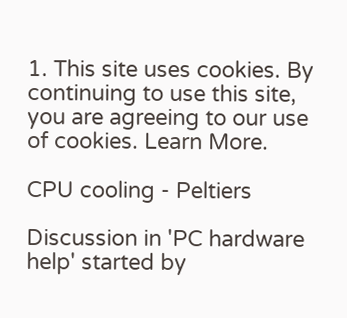1. This site uses cookies. By continuing to use this site, you are agreeing to our use of cookies. Learn More.

CPU cooling - Peltiers

Discussion in 'PC hardware help' started by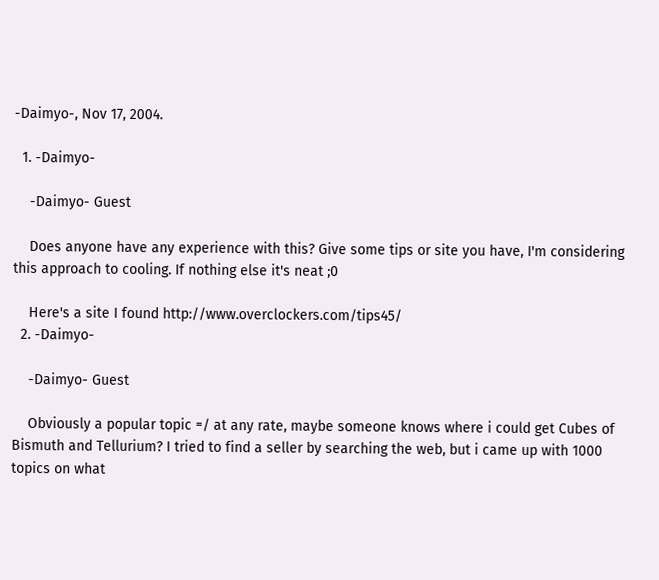-Daimyo-, Nov 17, 2004.

  1. -Daimyo-

    -Daimyo- Guest

    Does anyone have any experience with this? Give some tips or site you have, I'm considering this approach to cooling. If nothing else it's neat ;0

    Here's a site I found http://www.overclockers.com/tips45/
  2. -Daimyo-

    -Daimyo- Guest

    Obviously a popular topic =/ at any rate, maybe someone knows where i could get Cubes of Bismuth and Tellurium? I tried to find a seller by searching the web, but i came up with 1000 topics on what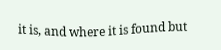it is, and where it is found but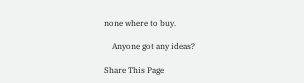none where to buy.

    Anyone got any ideas?

Share This Page